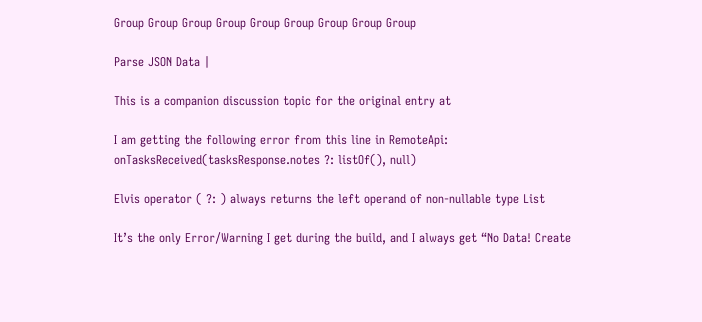Group Group Group Group Group Group Group Group Group

Parse JSON Data |

This is a companion discussion topic for the original entry at

I am getting the following error from this line in RemoteApi:
onTasksReceived(tasksResponse.notes ?: listOf(), null)

Elvis operator ( ?: ) always returns the left operand of non-nullable type List

It’s the only Error/Warning I get during the build, and I always get “No Data! Create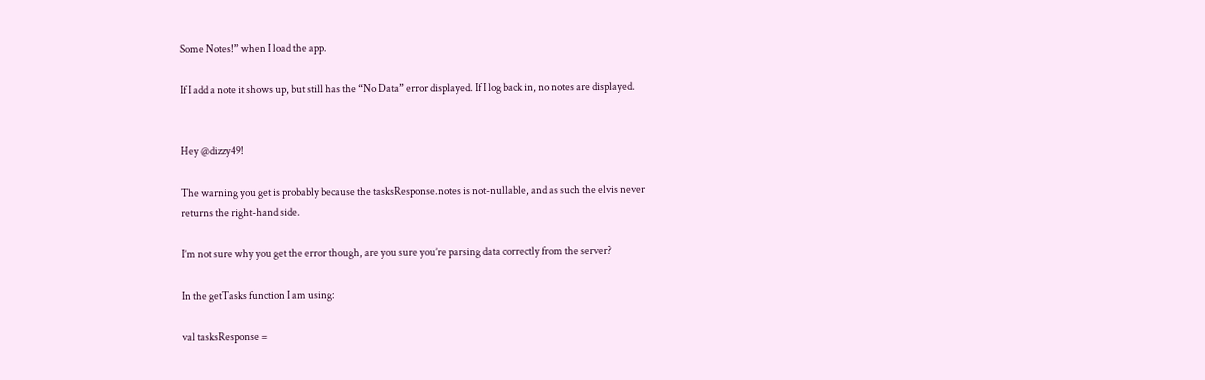Some Notes!” when I load the app.

If I add a note it shows up, but still has the “No Data” error displayed. If I log back in, no notes are displayed.


Hey @dizzy49!

The warning you get is probably because the tasksResponse.notes is not-nullable, and as such the elvis never returns the right-hand side.

I’m not sure why you get the error though, are you sure you’re parsing data correctly from the server?

In the getTasks function I am using:

val tasksResponse =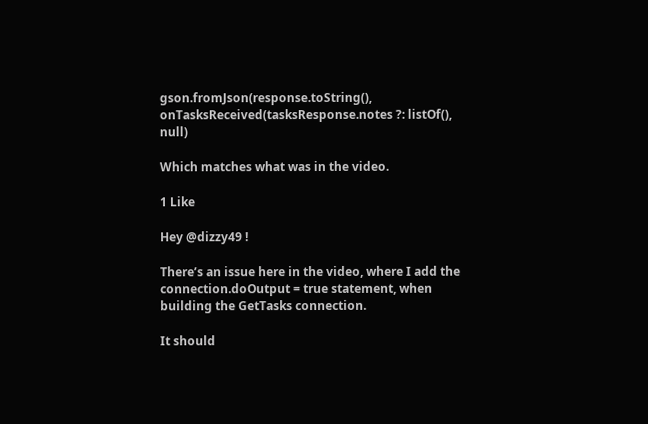gson.fromJson(response.toString(),
onTasksReceived(tasksResponse.notes ?: listOf(), null)

Which matches what was in the video.

1 Like

Hey @dizzy49 !

There’s an issue here in the video, where I add the connection.doOutput = true statement, when building the GetTasks connection.

It should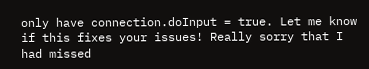only have connection.doInput = true. Let me know if this fixes your issues! Really sorry that I had missed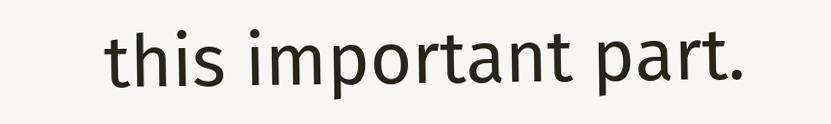this important part.